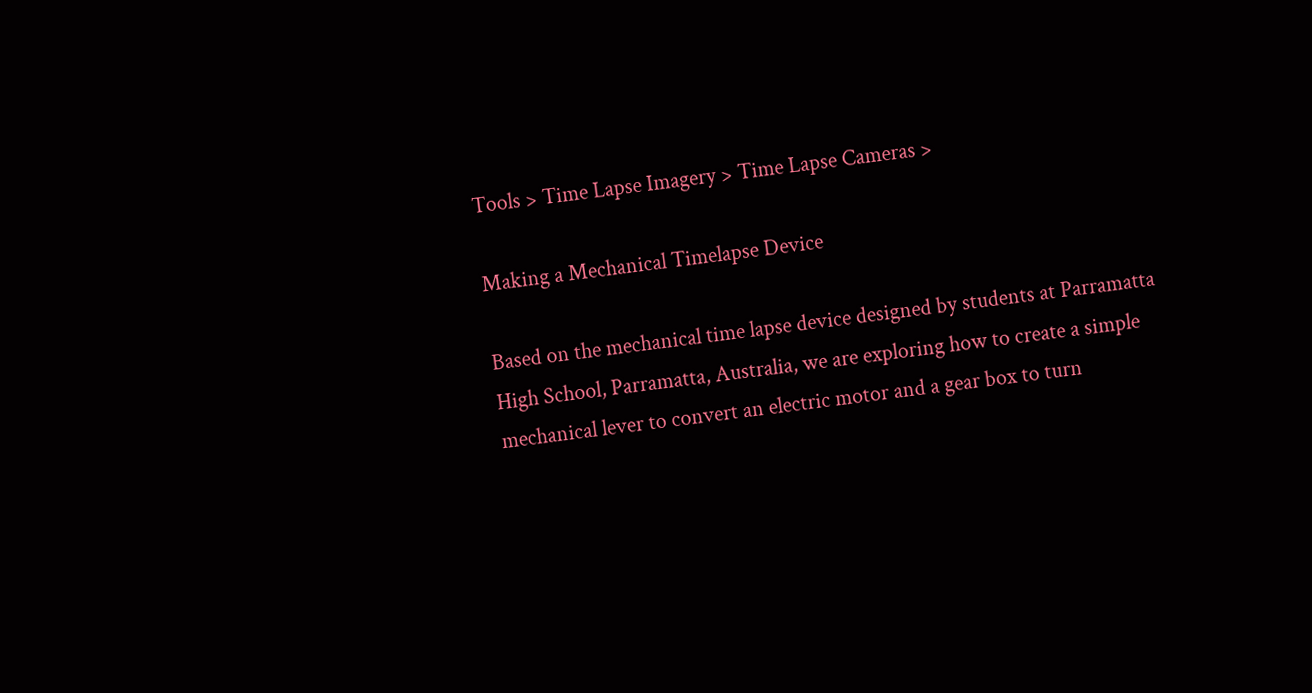Tools > Time Lapse Imagery > Time Lapse Cameras >

Making a Mechanical Timelapse Device

Based on the mechanical time lapse device designed by students at Parramatta High School, Parramatta, Australia, we are exploring how to create a simple mechanical lever to convert an electric motor and a gear box to turn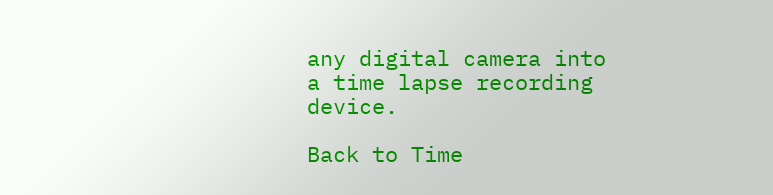any digital camera into a time lapse recording device.

Back to Time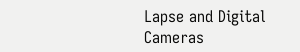Lapse and Digital Cameras